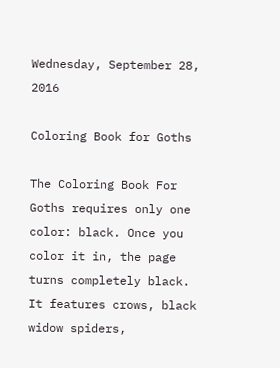Wednesday, September 28, 2016

Coloring Book for Goths

The Coloring Book For Goths requires only one color: black. Once you color it in, the page turns completely black. It features crows, black widow spiders,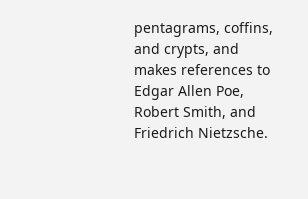pentagrams, coffins, and crypts, and makes references to Edgar Allen Poe, Robert Smith, and Friedrich Nietzsche.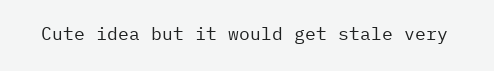Cute idea but it would get stale very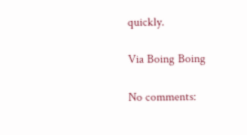quickly.

Via Boing Boing

No comments: